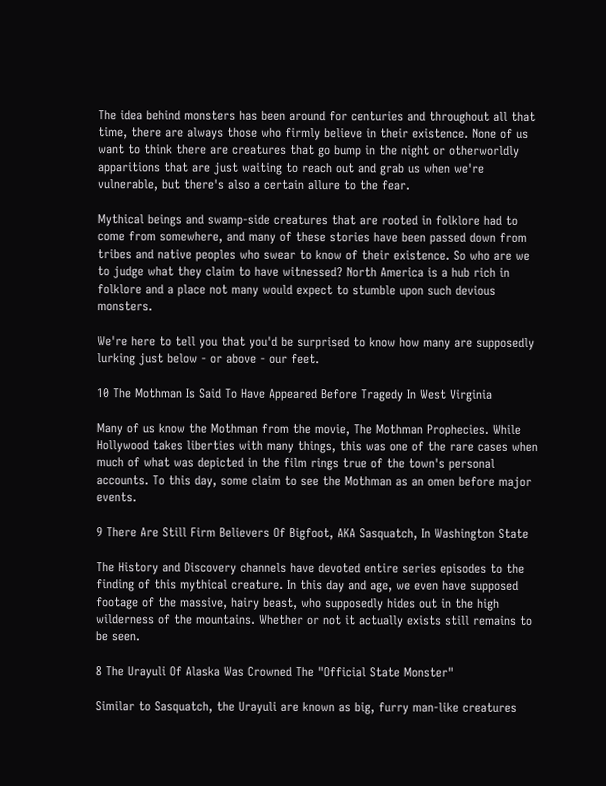The idea behind monsters has been around for centuries and throughout all that time, there are always those who firmly believe in their existence. None of us want to think there are creatures that go bump in the night or otherworldly apparitions that are just waiting to reach out and grab us when we're vulnerable, but there's also a certain allure to the fear.

Mythical beings and swamp-side creatures that are rooted in folklore had to come from somewhere, and many of these stories have been passed down from tribes and native peoples who swear to know of their existence. So who are we to judge what they claim to have witnessed? North America is a hub rich in folklore and a place not many would expect to stumble upon such devious monsters.

We're here to tell you that you'd be surprised to know how many are supposedly lurking just below - or above - our feet.

10 The Mothman Is Said To Have Appeared Before Tragedy In West Virginia

Many of us know the Mothman from the movie, The Mothman Prophecies. While Hollywood takes liberties with many things, this was one of the rare cases when much of what was depicted in the film rings true of the town's personal accounts. To this day, some claim to see the Mothman as an omen before major events.

9 There Are Still Firm Believers Of Bigfoot, AKA Sasquatch, In Washington State

The History and Discovery channels have devoted entire series episodes to the finding of this mythical creature. In this day and age, we even have supposed footage of the massive, hairy beast, who supposedly hides out in the high wilderness of the mountains. Whether or not it actually exists still remains to be seen.

8 The Urayuli Of Alaska Was Crowned The "Official State Monster"

Similar to Sasquatch, the Urayuli are known as big, furry man-like creatures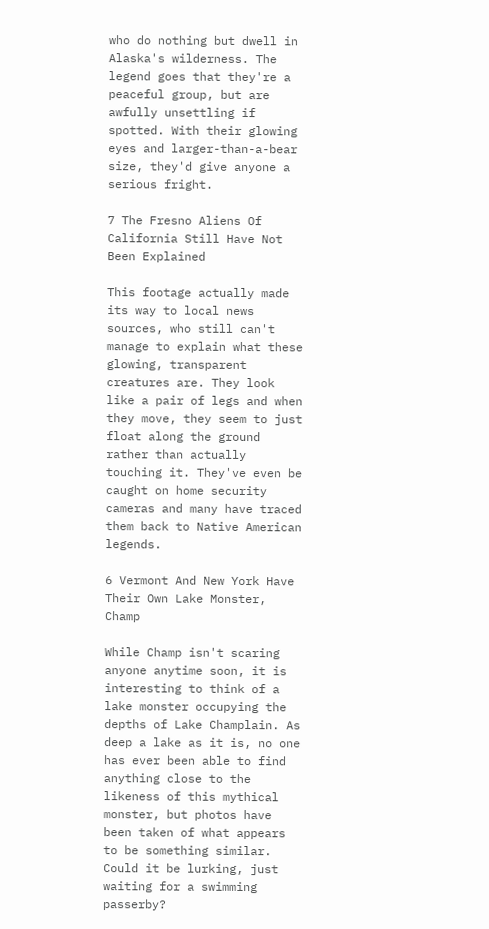who do nothing but dwell in Alaska's wilderness. The legend goes that they're a peaceful group, but are awfully unsettling if spotted. With their glowing eyes and larger-than-a-bear size, they'd give anyone a serious fright.

7 The Fresno Aliens Of California Still Have Not Been Explained

This footage actually made its way to local news sources, who still can't manage to explain what these glowing, transparent creatures are. They look like a pair of legs and when they move, they seem to just float along the ground rather than actually touching it. They've even be caught on home security cameras and many have traced them back to Native American legends.

6 Vermont And New York Have Their Own Lake Monster, Champ

While Champ isn't scaring anyone anytime soon, it is interesting to think of a lake monster occupying the depths of Lake Champlain. As deep a lake as it is, no one has ever been able to find anything close to the likeness of this mythical monster, but photos have been taken of what appears to be something similar. Could it be lurking, just waiting for a swimming passerby?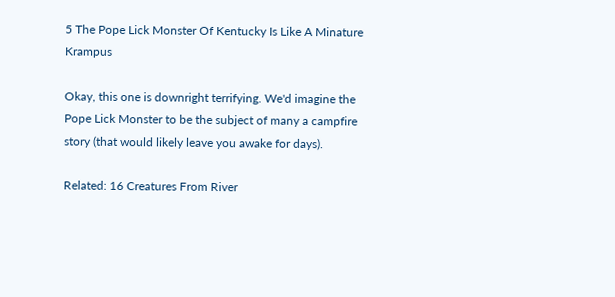5 The Pope Lick Monster Of Kentucky Is Like A Minature Krampus

Okay, this one is downright terrifying. We'd imagine the Pope Lick Monster to be the subject of many a campfire story (that would likely leave you awake for days).

Related: 16 Creatures From River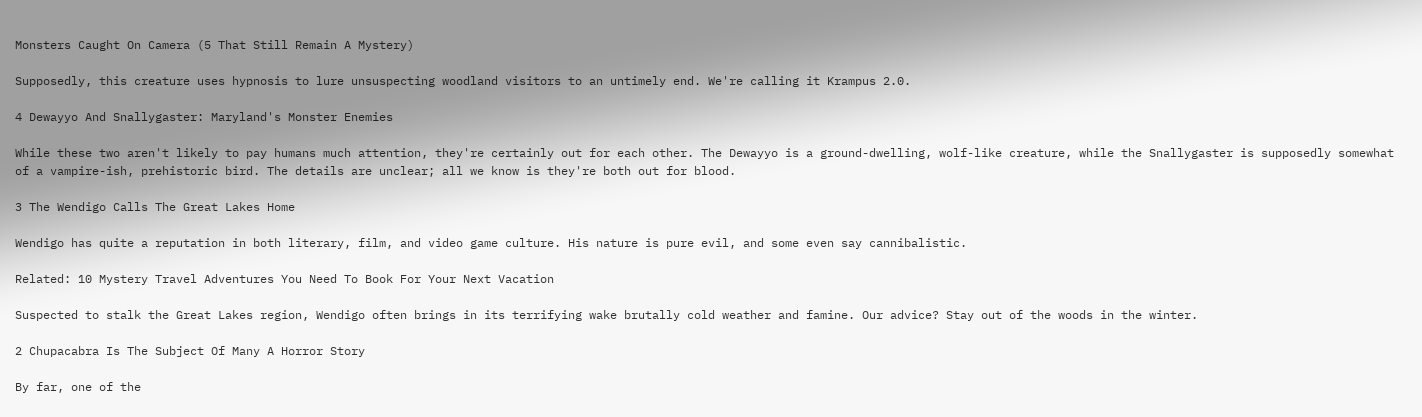Monsters Caught On Camera (5 That Still Remain A Mystery)

Supposedly, this creature uses hypnosis to lure unsuspecting woodland visitors to an untimely end. We're calling it Krampus 2.0.

4 Dewayyo And Snallygaster: Maryland's Monster Enemies

While these two aren't likely to pay humans much attention, they're certainly out for each other. The Dewayyo is a ground-dwelling, wolf-like creature, while the Snallygaster is supposedly somewhat of a vampire-ish, prehistoric bird. The details are unclear; all we know is they're both out for blood.

3 The Wendigo Calls The Great Lakes Home

Wendigo has quite a reputation in both literary, film, and video game culture. His nature is pure evil, and some even say cannibalistic.

Related: 10 Mystery Travel Adventures You Need To Book For Your Next Vacation

Suspected to stalk the Great Lakes region, Wendigo often brings in its terrifying wake brutally cold weather and famine. Our advice? Stay out of the woods in the winter.

2 Chupacabra Is The Subject Of Many A Horror Story

By far, one of the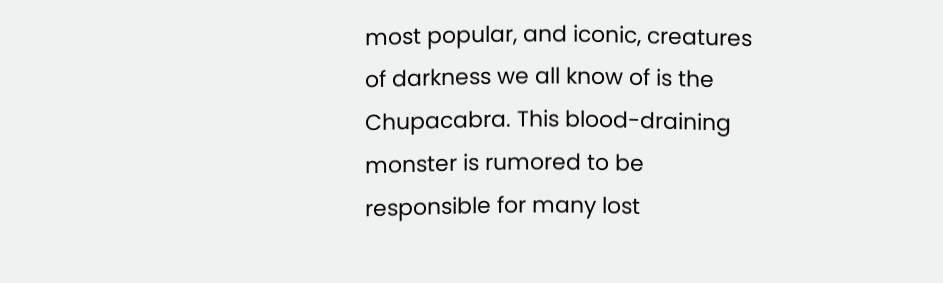most popular, and iconic, creatures of darkness we all know of is the Chupacabra. This blood-draining monster is rumored to be responsible for many lost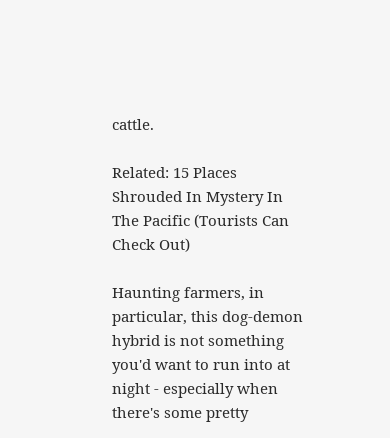cattle.

Related: 15 Places Shrouded In Mystery In The Pacific (Tourists Can Check Out)

Haunting farmers, in particular, this dog-demon hybrid is not something you'd want to run into at night - especially when there's some pretty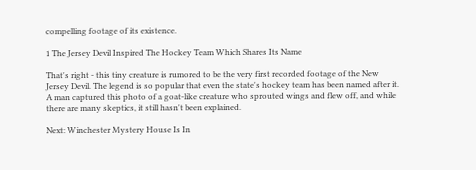compelling footage of its existence.

1 The Jersey Devil Inspired The Hockey Team Which Shares Its Name

That's right - this tiny creature is rumored to be the very first recorded footage of the New Jersey Devil. The legend is so popular that even the state's hockey team has been named after it. A man captured this photo of a goat-like creature who sprouted wings and flew off, and while there are many skeptics, it still hasn't been explained.

Next: Winchester Mystery House Is In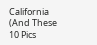California (And These 10 Pics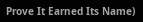Prove It Earned Its Name)